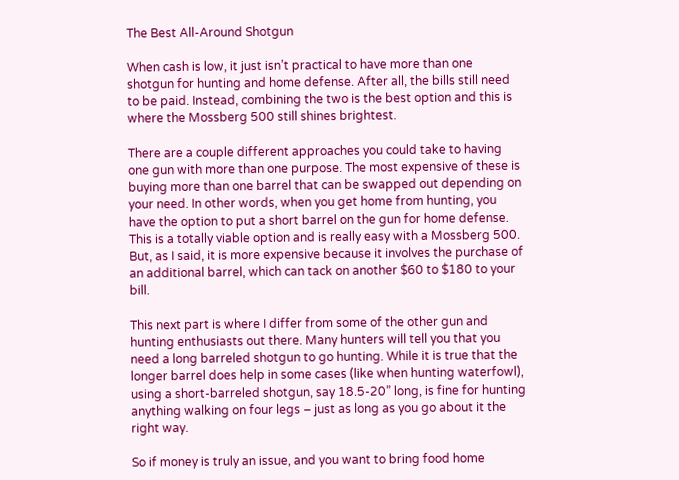The Best All-Around Shotgun

When cash is low, it just isn’t practical to have more than one shotgun for hunting and home defense. After all, the bills still need to be paid. Instead, combining the two is the best option and this is where the Mossberg 500 still shines brightest.

There are a couple different approaches you could take to having one gun with more than one purpose. The most expensive of these is buying more than one barrel that can be swapped out depending on your need. In other words, when you get home from hunting, you have the option to put a short barrel on the gun for home defense. This is a totally viable option and is really easy with a Mossberg 500. But, as I said, it is more expensive because it involves the purchase of an additional barrel, which can tack on another $60 to $180 to your bill.

This next part is where I differ from some of the other gun and hunting enthusiasts out there. Many hunters will tell you that you need a long barreled shotgun to go hunting. While it is true that the longer barrel does help in some cases (like when hunting waterfowl), using a short-barreled shotgun, say 18.5-20” long, is fine for hunting anything walking on four legs – just as long as you go about it the right way.

So if money is truly an issue, and you want to bring food home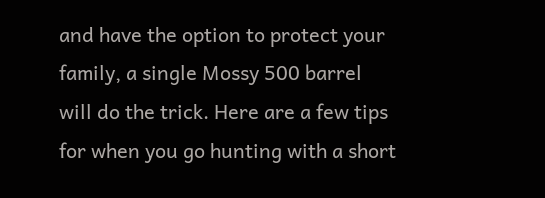and have the option to protect your family, a single Mossy 500 barrel will do the trick. Here are a few tips for when you go hunting with a short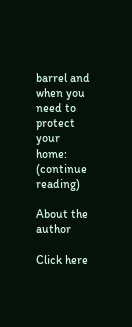barrel and when you need to protect your home: (continue reading)

About the author

Click here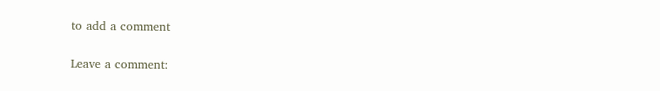to add a comment

Leave a comment: